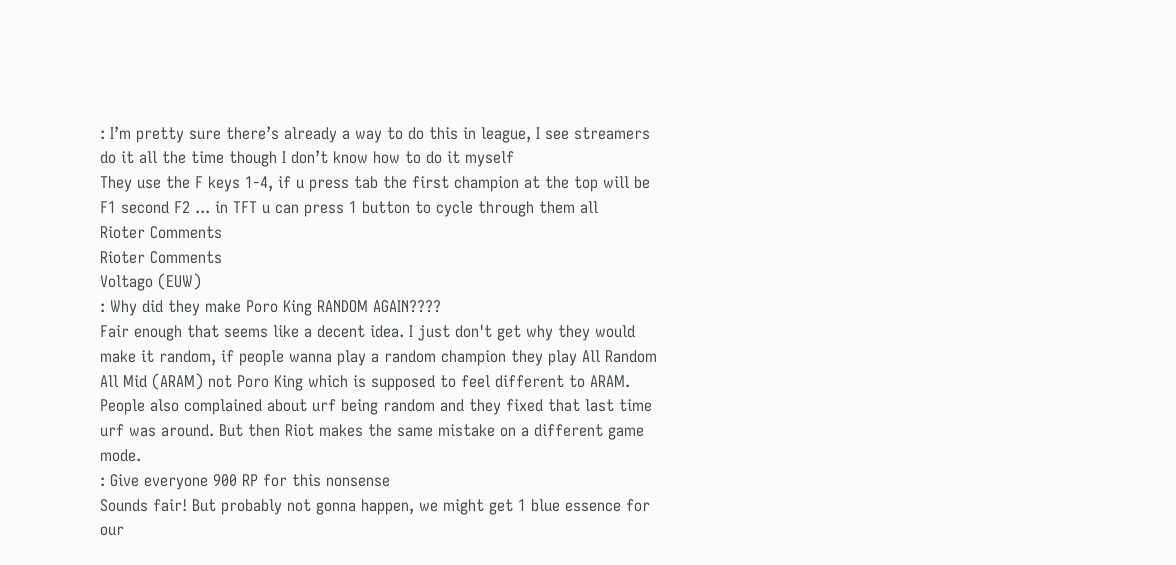: I’m pretty sure there’s already a way to do this in league, I see streamers do it all the time though I don’t know how to do it myself
They use the F keys 1-4, if u press tab the first champion at the top will be F1 second F2 ... in TFT u can press 1 button to cycle through them all
Rioter Comments
Rioter Comments
Voltago (EUW)
: Why did they make Poro King RANDOM AGAIN????
Fair enough that seems like a decent idea. I just don't get why they would make it random, if people wanna play a random champion they play All Random All Mid (ARAM) not Poro King which is supposed to feel different to ARAM. People also complained about urf being random and they fixed that last time urf was around. But then Riot makes the same mistake on a different game mode.
: Give everyone 900 RP for this nonsense
Sounds fair! But probably not gonna happen, we might get 1 blue essence for our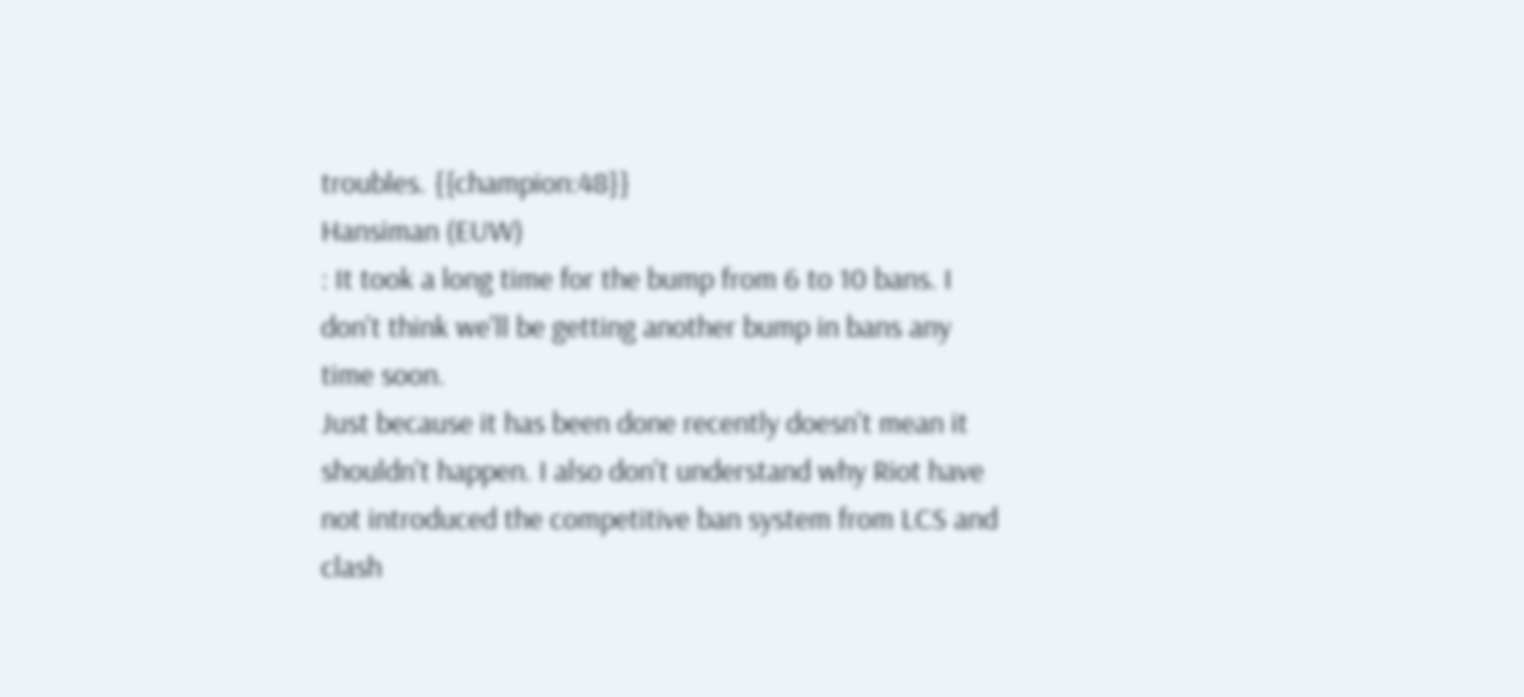troubles. {{champion:48}}
Hansiman (EUW)
: It took a long time for the bump from 6 to 10 bans. I don't think we'll be getting another bump in bans any time soon.
Just because it has been done recently doesn't mean it shouldn't happen. I also don't understand why Riot have not introduced the competitive ban system from LCS and clash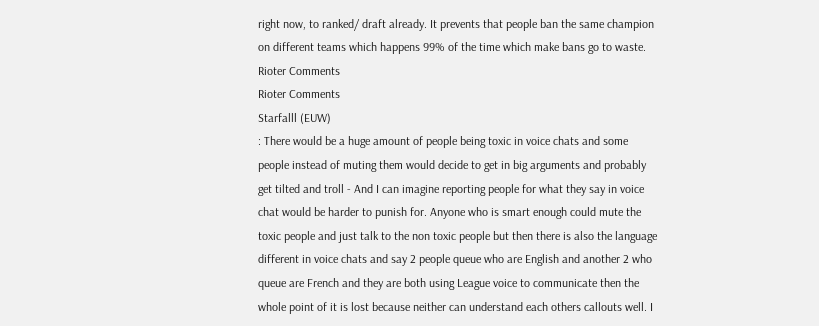right now, to ranked/ draft already. It prevents that people ban the same champion on different teams which happens 99% of the time which make bans go to waste.
Rioter Comments
Rioter Comments
Starfalll (EUW)
: There would be a huge amount of people being toxic in voice chats and some people instead of muting them would decide to get in big arguments and probably get tilted and troll - And I can imagine reporting people for what they say in voice chat would be harder to punish for. Anyone who is smart enough could mute the toxic people and just talk to the non toxic people but then there is also the language different in voice chats and say 2 people queue who are English and another 2 who queue are French and they are both using League voice to communicate then the whole point of it is lost because neither can understand each others callouts well. I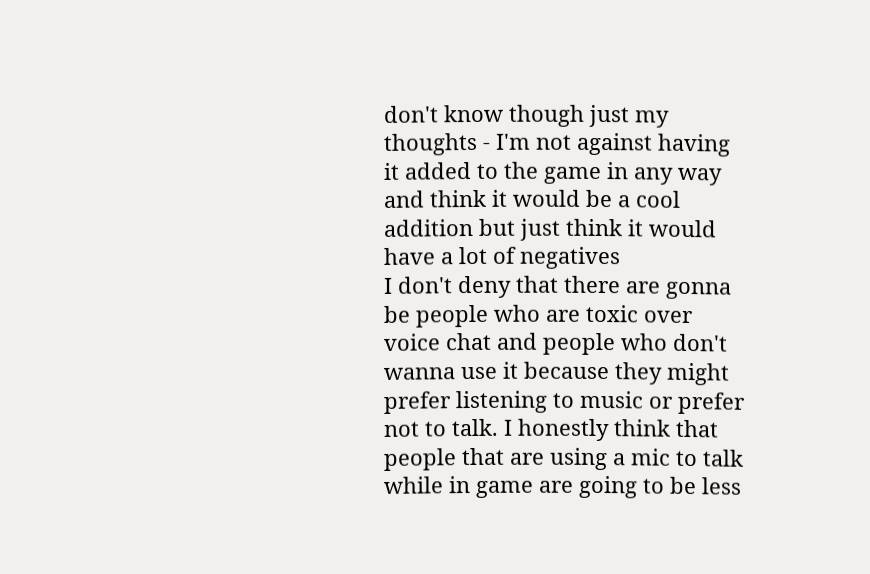don't know though just my thoughts - I'm not against having it added to the game in any way and think it would be a cool addition but just think it would have a lot of negatives
I don't deny that there are gonna be people who are toxic over voice chat and people who don't wanna use it because they might prefer listening to music or prefer not to talk. I honestly think that people that are using a mic to talk while in game are going to be less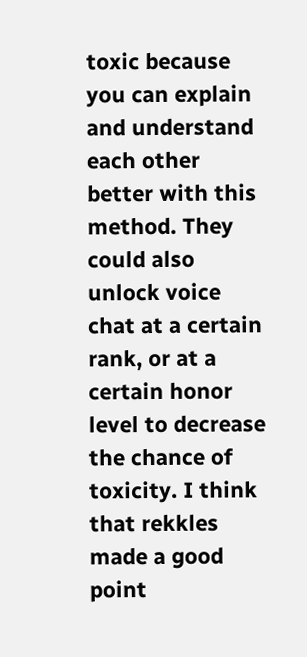toxic because you can explain and understand each other better with this method. They could also unlock voice chat at a certain rank, or at a certain honor level to decrease the chance of toxicity. I think that rekkles made a good point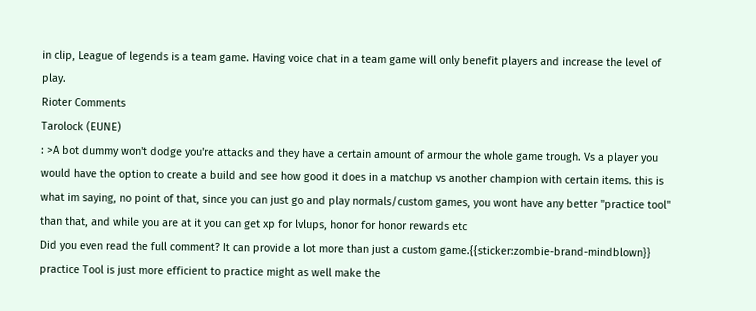in clip, League of legends is a team game. Having voice chat in a team game will only benefit players and increase the level of play.
Rioter Comments
Tarolock (EUNE)
: >A bot dummy won't dodge you're attacks and they have a certain amount of armour the whole game trough. Vs a player you would have the option to create a build and see how good it does in a matchup vs another champion with certain items. this is what im saying, no point of that, since you can just go and play normals/custom games, you wont have any better "practice tool" than that, and while you are at it you can get xp for lvlups, honor for honor rewards etc
Did you even read the full comment? It can provide a lot more than just a custom game.{{sticker:zombie-brand-mindblown}} practice Tool is just more efficient to practice might as well make the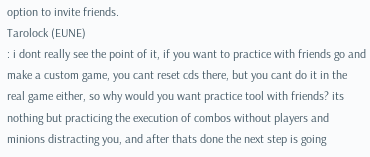option to invite friends.
Tarolock (EUNE)
: i dont really see the point of it, if you want to practice with friends go and make a custom game, you cant reset cds there, but you cant do it in the real game either, so why would you want practice tool with friends? its nothing but practicing the execution of combos without players and minions distracting you, and after thats done the next step is going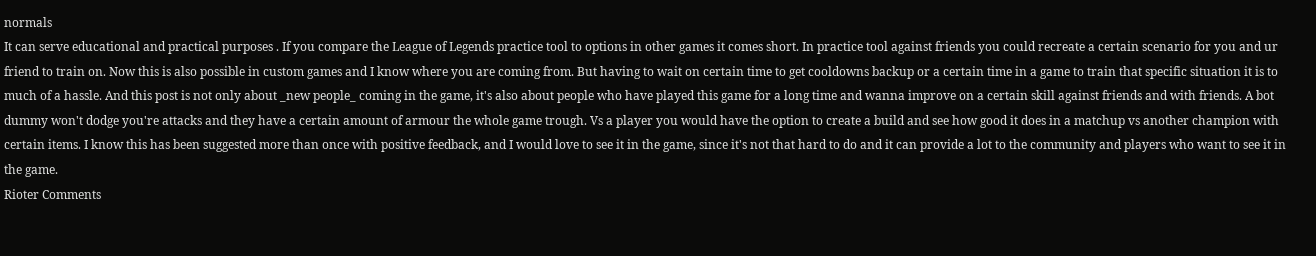normals
It can serve educational and practical purposes . If you compare the League of Legends practice tool to options in other games it comes short. In practice tool against friends you could recreate a certain scenario for you and ur friend to train on. Now this is also possible in custom games and I know where you are coming from. But having to wait on certain time to get cooldowns backup or a certain time in a game to train that specific situation it is to much of a hassle. And this post is not only about _new people_ coming in the game, it's also about people who have played this game for a long time and wanna improve on a certain skill against friends and with friends. A bot dummy won't dodge you're attacks and they have a certain amount of armour the whole game trough. Vs a player you would have the option to create a build and see how good it does in a matchup vs another champion with certain items. I know this has been suggested more than once with positive feedback, and I would love to see it in the game, since it's not that hard to do and it can provide a lot to the community and players who want to see it in the game.
Rioter Comments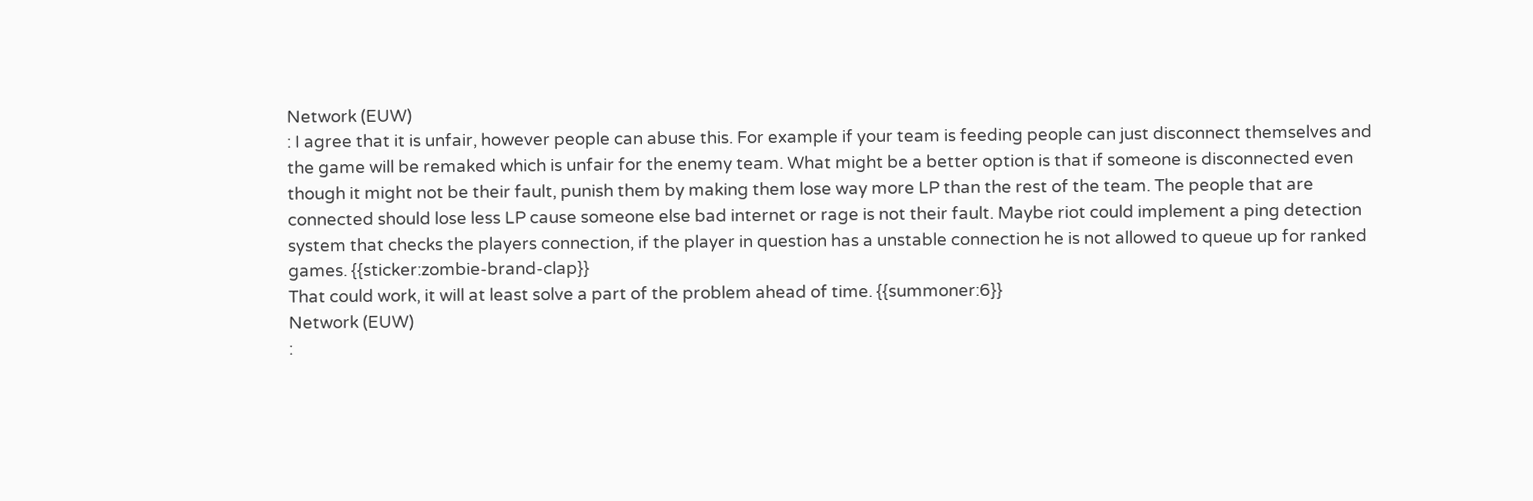Network (EUW)
: I agree that it is unfair, however people can abuse this. For example if your team is feeding people can just disconnect themselves and the game will be remaked which is unfair for the enemy team. What might be a better option is that if someone is disconnected even though it might not be their fault, punish them by making them lose way more LP than the rest of the team. The people that are connected should lose less LP cause someone else bad internet or rage is not their fault. Maybe riot could implement a ping detection system that checks the players connection, if the player in question has a unstable connection he is not allowed to queue up for ranked games. {{sticker:zombie-brand-clap}}
That could work, it will at least solve a part of the problem ahead of time. {{summoner:6}}
Network (EUW)
: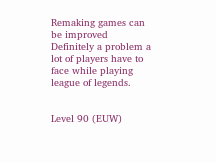Remaking games can be improved
Definitely a problem a lot of players have to face while playing league of legends.


Level 90 (EUW)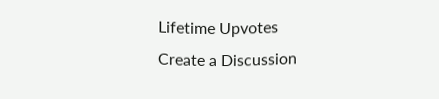Lifetime Upvotes
Create a Discussion